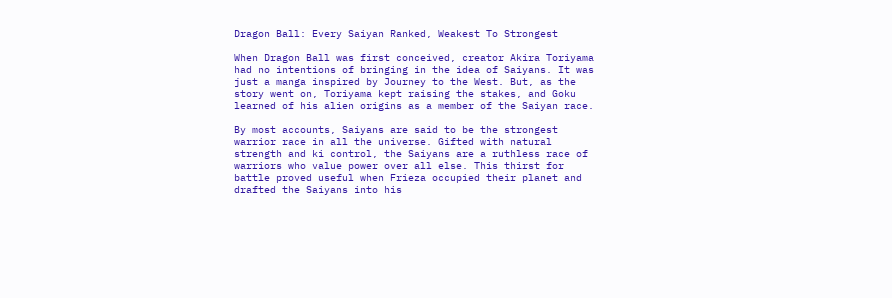Dragon Ball: Every Saiyan Ranked, Weakest To Strongest

When Dragon Ball was first conceived, creator Akira Toriyama had no intentions of bringing in the idea of Saiyans. It was just a manga inspired by Journey to the West. But, as the story went on, Toriyama kept raising the stakes, and Goku learned of his alien origins as a member of the Saiyan race.

By most accounts, Saiyans are said to be the strongest warrior race in all the universe. Gifted with natural strength and ki control, the Saiyans are a ruthless race of warriors who value power over all else. This thirst for battle proved useful when Frieza occupied their planet and drafted the Saiyans into his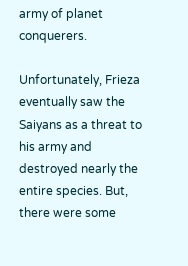army of planet conquerers.

Unfortunately, Frieza eventually saw the Saiyans as a threat to his army and destroyed nearly the entire species. But, there were some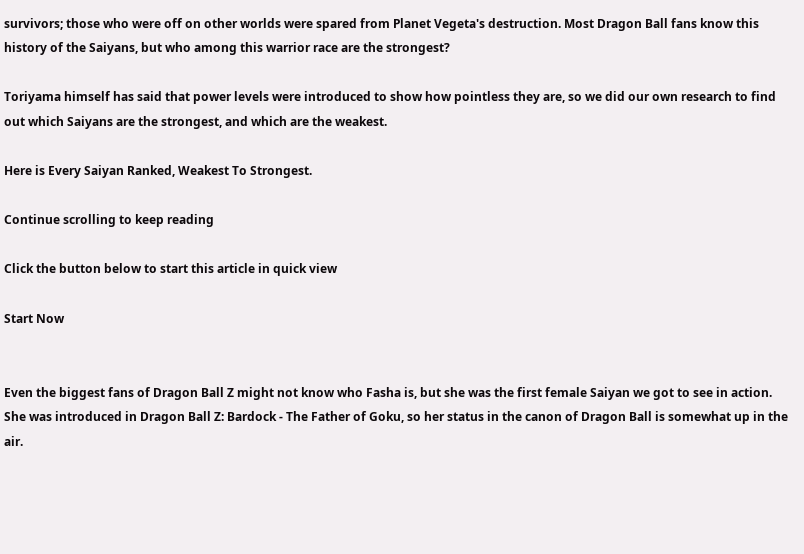survivors; those who were off on other worlds were spared from Planet Vegeta's destruction. Most Dragon Ball fans know this history of the Saiyans, but who among this warrior race are the strongest?

Toriyama himself has said that power levels were introduced to show how pointless they are, so we did our own research to find out which Saiyans are the strongest, and which are the weakest.

Here is Every Saiyan Ranked, Weakest To Strongest.

Continue scrolling to keep reading

Click the button below to start this article in quick view

Start Now


Even the biggest fans of Dragon Ball Z might not know who Fasha is, but she was the first female Saiyan we got to see in action. She was introduced in Dragon Ball Z: Bardock - The Father of Goku, so her status in the canon of Dragon Ball is somewhat up in the air.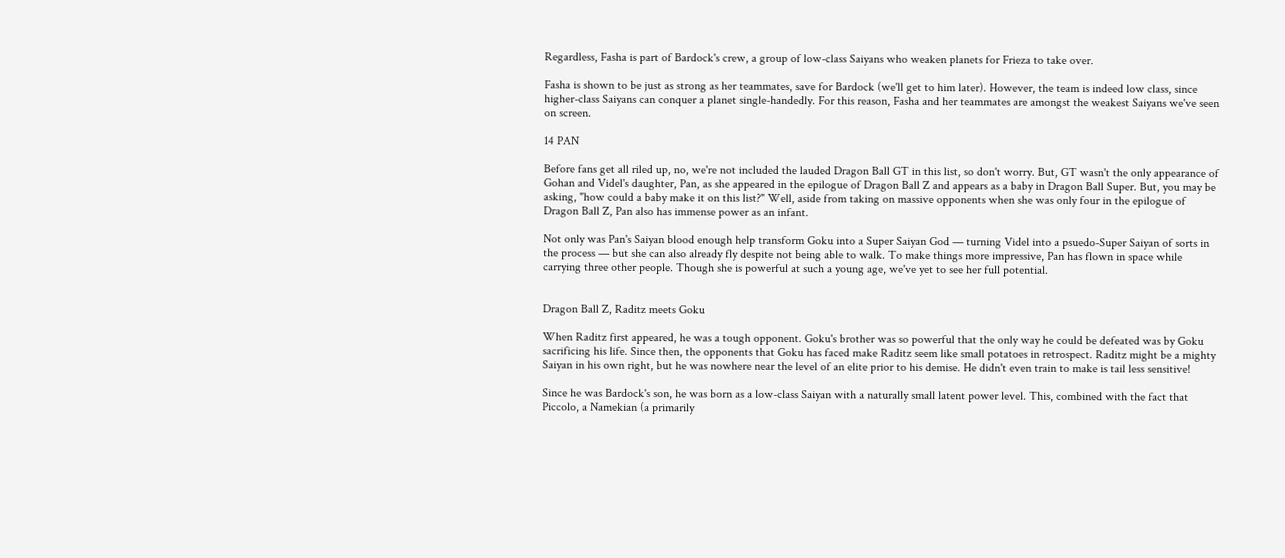Regardless, Fasha is part of Bardock's crew, a group of low-class Saiyans who weaken planets for Frieza to take over.

Fasha is shown to be just as strong as her teammates, save for Bardock (we'll get to him later). However, the team is indeed low class, since higher-class Saiyans can conquer a planet single-handedly. For this reason, Fasha and her teammates are amongst the weakest Saiyans we've seen on screen.

14 PAN

Before fans get all riled up, no, we're not included the lauded Dragon Ball GT in this list, so don't worry. But, GT wasn't the only appearance of Gohan and Videl's daughter, Pan, as she appeared in the epilogue of Dragon Ball Z and appears as a baby in Dragon Ball Super. But, you may be asking, "how could a baby make it on this list?" Well, aside from taking on massive opponents when she was only four in the epilogue of Dragon Ball Z, Pan also has immense power as an infant.

Not only was Pan's Saiyan blood enough help transform Goku into a Super Saiyan God — turning Videl into a psuedo-Super Saiyan of sorts in the process — but she can also already fly despite not being able to walk. To make things more impressive, Pan has flown in space while carrying three other people. Though she is powerful at such a young age, we've yet to see her full potential.


Dragon Ball Z, Raditz meets Goku

When Raditz first appeared, he was a tough opponent. Goku's brother was so powerful that the only way he could be defeated was by Goku sacrificing his life. Since then, the opponents that Goku has faced make Raditz seem like small potatoes in retrospect. Raditz might be a mighty Saiyan in his own right, but he was nowhere near the level of an elite prior to his demise. He didn't even train to make is tail less sensitive!

Since he was Bardock's son, he was born as a low-class Saiyan with a naturally small latent power level. This, combined with the fact that Piccolo, a Namekian (a primarily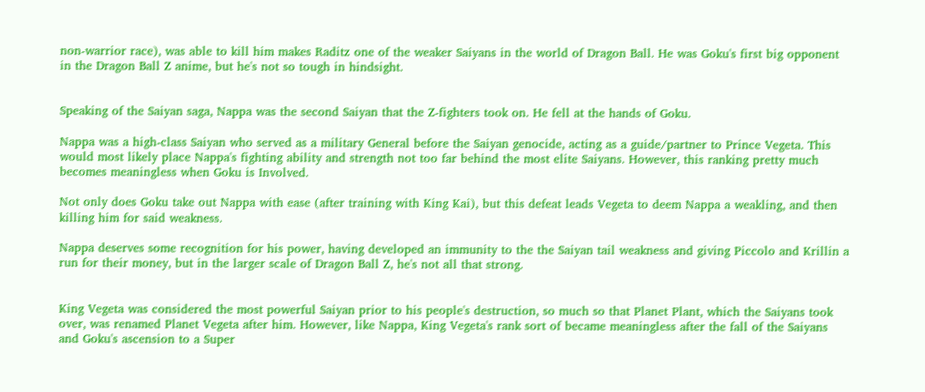non-warrior race), was able to kill him makes Raditz one of the weaker Saiyans in the world of Dragon Ball. He was Goku's first big opponent in the Dragon Ball Z anime, but he's not so tough in hindsight.


Speaking of the Saiyan saga, Nappa was the second Saiyan that the Z-fighters took on. He fell at the hands of Goku.

Nappa was a high-class Saiyan who served as a military General before the Saiyan genocide, acting as a guide/partner to Prince Vegeta. This would most likely place Nappa's fighting ability and strength not too far behind the most elite Saiyans. However, this ranking pretty much becomes meaningless when Goku is Involved.

Not only does Goku take out Nappa with ease (after training with King Kai), but this defeat leads Vegeta to deem Nappa a weakling, and then killing him for said weakness.

Nappa deserves some recognition for his power, having developed an immunity to the the Saiyan tail weakness and giving Piccolo and Krillin a run for their money, but in the larger scale of Dragon Ball Z, he's not all that strong.


King Vegeta was considered the most powerful Saiyan prior to his people's destruction, so much so that Planet Plant, which the Saiyans took over, was renamed Planet Vegeta after him. However, like Nappa, King Vegeta's rank sort of became meaningless after the fall of the Saiyans and Goku's ascension to a Super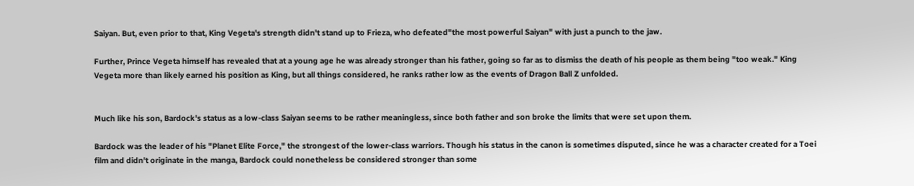Saiyan. But, even prior to that, King Vegeta's strength didn't stand up to Frieza, who defeated"the most powerful Saiyan" with just a punch to the jaw.

Further, Prince Vegeta himself has revealed that at a young age he was already stronger than his father, going so far as to dismiss the death of his people as them being "too weak." King Vegeta more than likely earned his position as King, but all things considered, he ranks rather low as the events of Dragon Ball Z unfolded.


Much like his son, Bardock's status as a low-class Saiyan seems to be rather meaningless, since both father and son broke the limits that were set upon them.

Bardock was the leader of his "Planet Elite Force," the strongest of the lower-class warriors. Though his status in the canon is sometimes disputed, since he was a character created for a Toei film and didn't originate in the manga, Bardock could nonetheless be considered stronger than some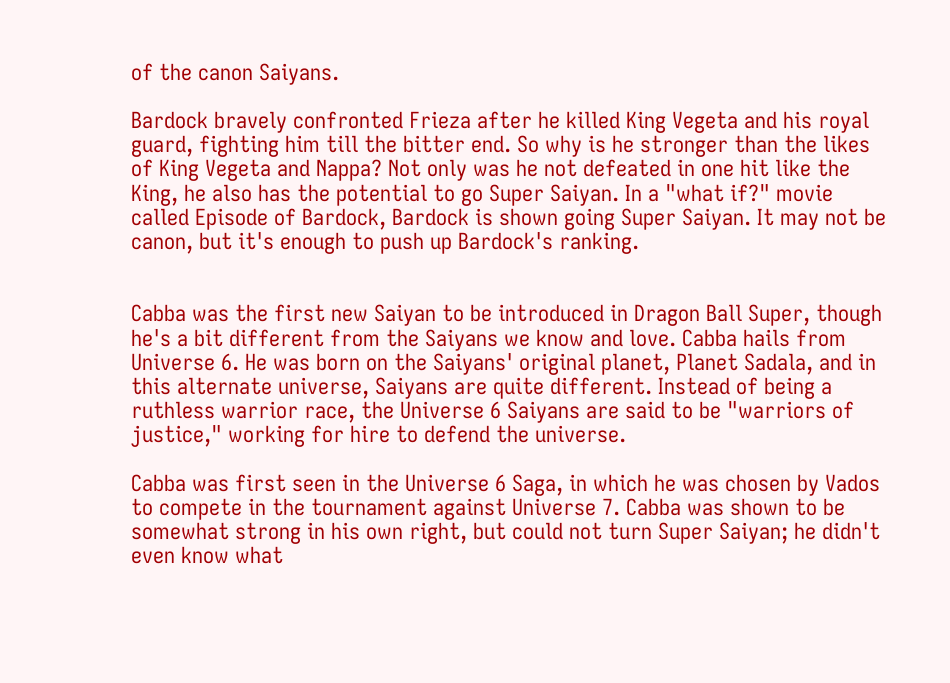of the canon Saiyans.

Bardock bravely confronted Frieza after he killed King Vegeta and his royal guard, fighting him till the bitter end. So why is he stronger than the likes of King Vegeta and Nappa? Not only was he not defeated in one hit like the King, he also has the potential to go Super Saiyan. In a "what if?" movie called Episode of Bardock, Bardock is shown going Super Saiyan. It may not be canon, but it's enough to push up Bardock's ranking.


Cabba was the first new Saiyan to be introduced in Dragon Ball Super, though he's a bit different from the Saiyans we know and love. Cabba hails from Universe 6. He was born on the Saiyans' original planet, Planet Sadala, and in this alternate universe, Saiyans are quite different. Instead of being a ruthless warrior race, the Universe 6 Saiyans are said to be "warriors of justice," working for hire to defend the universe.

Cabba was first seen in the Universe 6 Saga, in which he was chosen by Vados to compete in the tournament against Universe 7. Cabba was shown to be somewhat strong in his own right, but could not turn Super Saiyan; he didn't even know what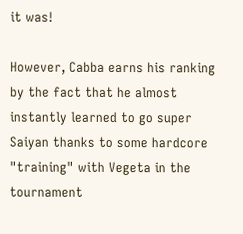it was!

However, Cabba earns his ranking by the fact that he almost instantly learned to go super Saiyan thanks to some hardcore "training" with Vegeta in the tournament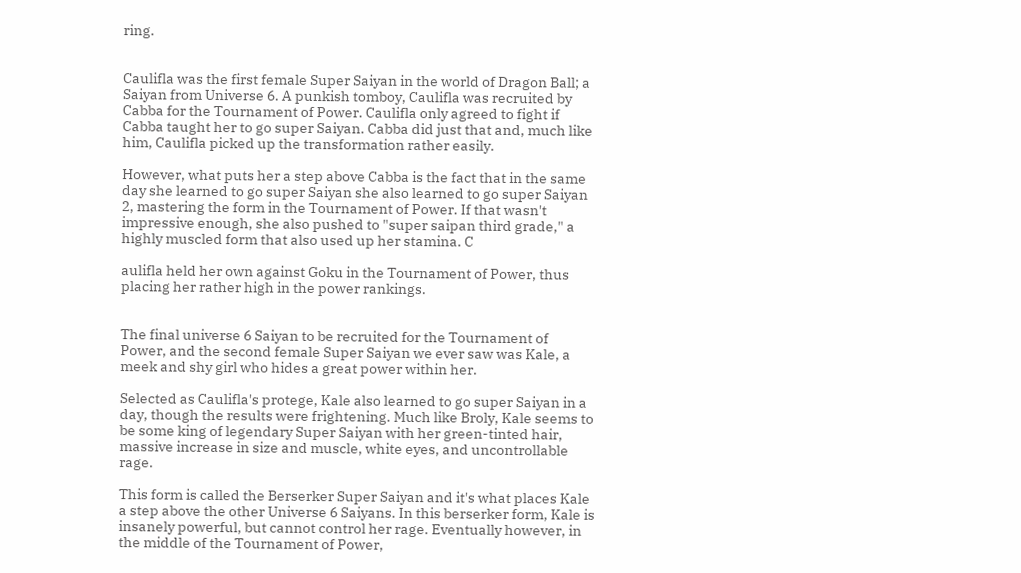ring.


Caulifla was the first female Super Saiyan in the world of Dragon Ball; a Saiyan from Universe 6. A punkish tomboy, Caulifla was recruited by Cabba for the Tournament of Power. Caulifla only agreed to fight if Cabba taught her to go super Saiyan. Cabba did just that and, much like him, Caulifla picked up the transformation rather easily.

However, what puts her a step above Cabba is the fact that in the same day she learned to go super Saiyan she also learned to go super Saiyan 2, mastering the form in the Tournament of Power. If that wasn't impressive enough, she also pushed to "super saipan third grade," a highly muscled form that also used up her stamina. C

aulifla held her own against Goku in the Tournament of Power, thus placing her rather high in the power rankings.


The final universe 6 Saiyan to be recruited for the Tournament of Power, and the second female Super Saiyan we ever saw was Kale, a meek and shy girl who hides a great power within her.

Selected as Caulifla's protege, Kale also learned to go super Saiyan in a day, though the results were frightening. Much like Broly, Kale seems to be some king of legendary Super Saiyan with her green-tinted hair, massive increase in size and muscle, white eyes, and uncontrollable rage.

This form is called the Berserker Super Saiyan and it's what places Kale a step above the other Universe 6 Saiyans. In this berserker form, Kale is insanely powerful, but cannot control her rage. Eventually however, in the middle of the Tournament of Power,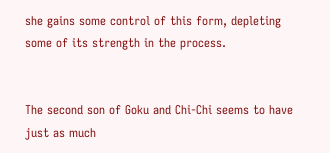she gains some control of this form, depleting some of its strength in the process.


The second son of Goku and Chi-Chi seems to have just as much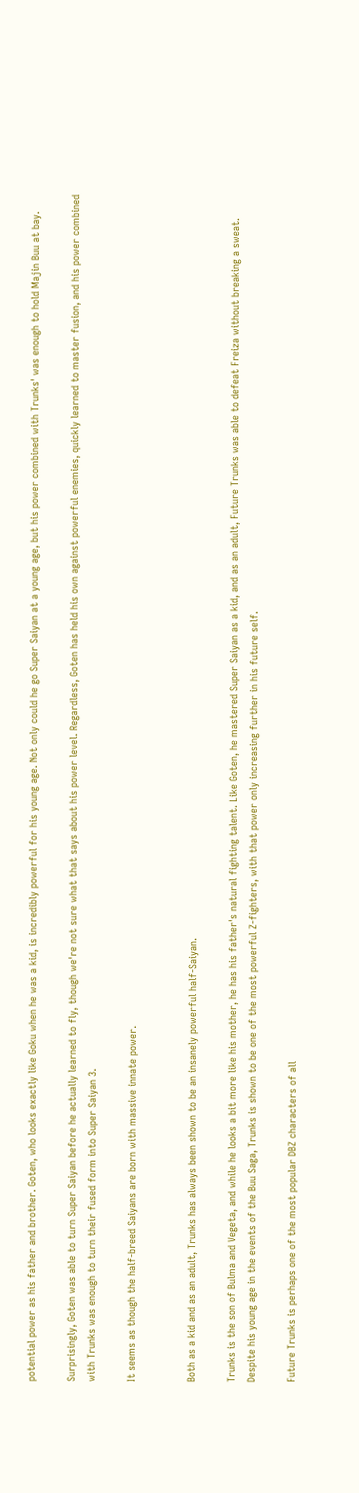potential power as his father and brother. Goten, who looks exactly like Goku when he was a kid, is incredibly powerful for his young age. Not only could he go Super Saiyan at a young age, but his power combined with Trunks' was enough to hold Majin Buu at bay.

Surprisingly, Goten was able to turn Super Saiyan before he actually learned to fly, though we're not sure what that says about his power level. Regardless, Goten has held his own against powerful enemies, quickly learned to master fusion, and his power combined with Trunks was enough to turn their fused form into Super Saiyan 3.

It seems as though the half-breed Saiyans are born with massive innate power.


Both as a kid and as an adult, Trunks has always been shown to be an insanely powerful half-Saiyan.

Trunks is the son of Bulma and Vegeta, and while he looks a bit more like his mother, he has his father's natural fighting talent. Like Goten, he mastered Super Saiyan as a kid, and as an adult, Future Trunks was able to defeat Freiza without breaking a sweat. Despite his young age in the events of the Buu Saga, Trunks is shown to be one of the most powerful Z-fighters, with that power only increasing further in his future self.

Future Trunks is perhaps one of the most popular DBZ characters of all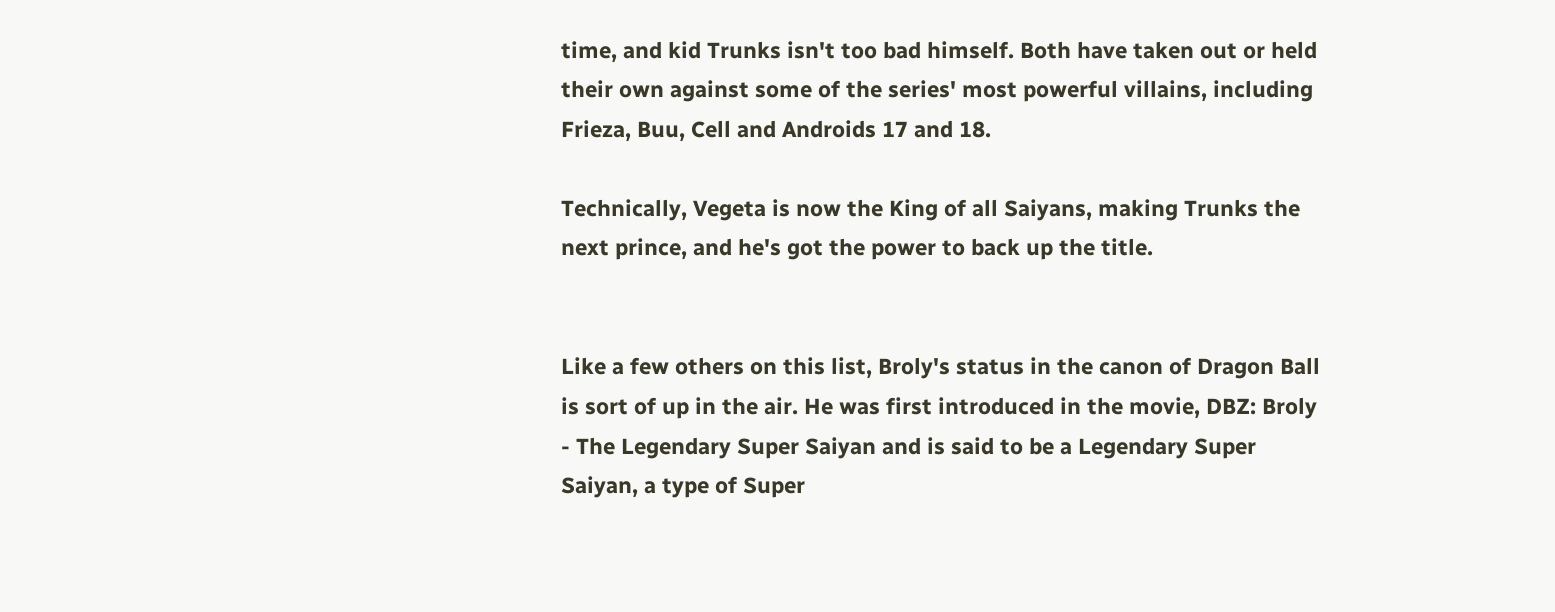time, and kid Trunks isn't too bad himself. Both have taken out or held their own against some of the series' most powerful villains, including Frieza, Buu, Cell and Androids 17 and 18.

Technically, Vegeta is now the King of all Saiyans, making Trunks the next prince, and he's got the power to back up the title.


Like a few others on this list, Broly's status in the canon of Dragon Ball is sort of up in the air. He was first introduced in the movie, DBZ: Broly - The Legendary Super Saiyan and is said to be a Legendary Super Saiyan, a type of Super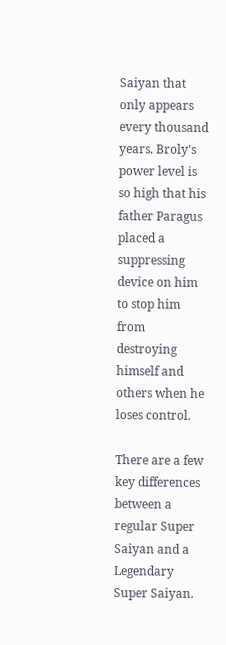Saiyan that only appears every thousand years. Broly's power level is so high that his father Paragus placed a suppressing device on him to stop him from destroying himself and others when he loses control.

There are a few key differences between a regular Super Saiyan and a Legendary Super Saiyan.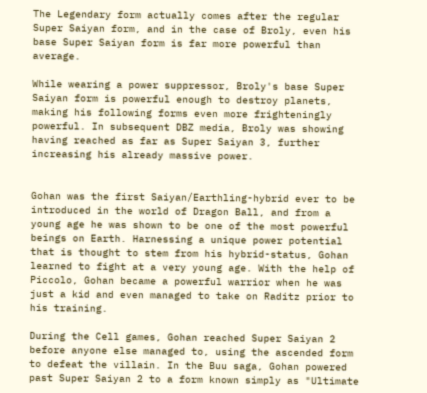The Legendary form actually comes after the regular Super Saiyan form, and in the case of Broly, even his base Super Saiyan form is far more powerful than average.

While wearing a power suppressor, Broly's base Super Saiyan form is powerful enough to destroy planets, making his following forms even more frighteningly powerful. In subsequent DBZ media, Broly was showing having reached as far as Super Saiyan 3, further increasing his already massive power.


Gohan was the first Saiyan/Earthling-hybrid ever to be introduced in the world of Dragon Ball, and from a young age he was shown to be one of the most powerful beings on Earth. Harnessing a unique power potential that is thought to stem from his hybrid-status, Gohan learned to fight at a very young age. With the help of Piccolo, Gohan became a powerful warrior when he was just a kid and even managed to take on Raditz prior to his training.

During the Cell games, Gohan reached Super Saiyan 2 before anyone else managed to, using the ascended form to defeat the villain. In the Buu saga, Gohan powered past Super Saiyan 2 to a form known simply as "Ultimate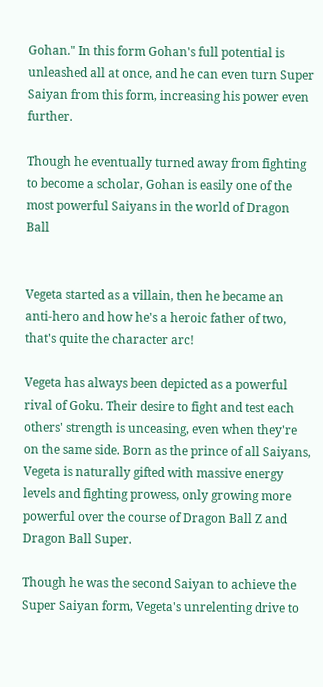Gohan." In this form Gohan's full potential is unleashed all at once, and he can even turn Super Saiyan from this form, increasing his power even further.

Though he eventually turned away from fighting to become a scholar, Gohan is easily one of the most powerful Saiyans in the world of Dragon Ball


Vegeta started as a villain, then he became an anti-hero and how he's a heroic father of two, that's quite the character arc!

Vegeta has always been depicted as a powerful rival of Goku. Their desire to fight and test each others' strength is unceasing, even when they're on the same side. Born as the prince of all Saiyans, Vegeta is naturally gifted with massive energy levels and fighting prowess, only growing more powerful over the course of Dragon Ball Z and Dragon Ball Super.

Though he was the second Saiyan to achieve the Super Saiyan form, Vegeta's unrelenting drive to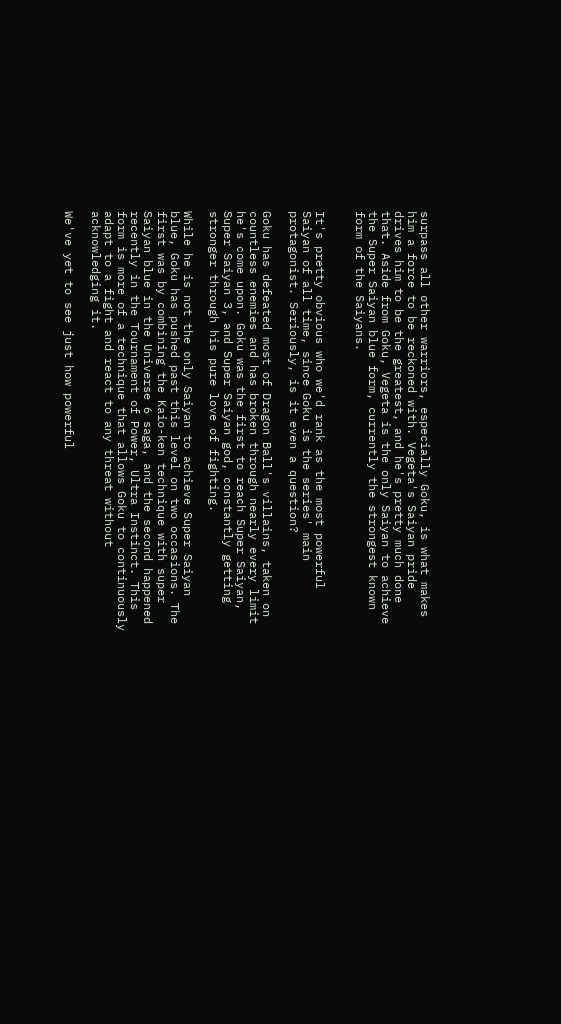surpass all other warriors, especially Goku, is what makes him a force to be reckoned with. Vegeta's Saiyan pride drives him to be the greatest, and he's pretty much done that. Aside from Goku, Vegeta is the only Saiyan to achieve the Super Saiyan blue form, currently the strongest known form of the Saiyans.


It's pretty obvious who we'd rank as the most powerful Saiyan of all time, since Goku is the series' main protagonist. Seriously, is it even a question?

Goku has defeated most of Dragon Ball's villains, taken on countless enemies and has broken through nearly every limit he's come upon. Goku was the first to reach Super Saiyan, Super Saiyan 3, and Super Saiyan god, constantly getting stronger through his pure love of fighting.

While he is not the only Saiyan to achieve Super Saiyan blue, Goku has pushed past this level on two occasions. The first was by combining the Kaio-ken technique with super Saiyan blue in the Universe 6 saga, and the second happened recently in the Tournament of Power, Ultra Instinct. This form is more of a technique that allows Goku to continuously adapt to a fight and react to any threat without acknowledging it.

We've yet to see just how powerful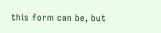this form can be, but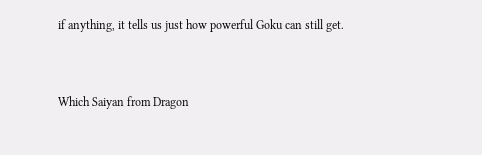if anything, it tells us just how powerful Goku can still get.


Which Saiyan from Dragon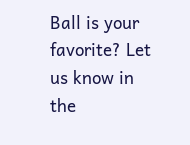Ball is your favorite? Let us know in the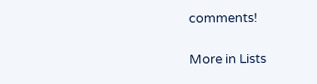comments!

More in Lists